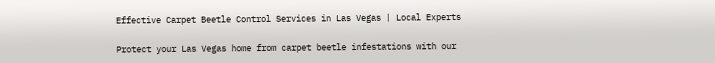Effective Carpet Beetle Control Services in Las Vegas | Local Experts

Protect your Las Vegas home from carpet beetle infestations with our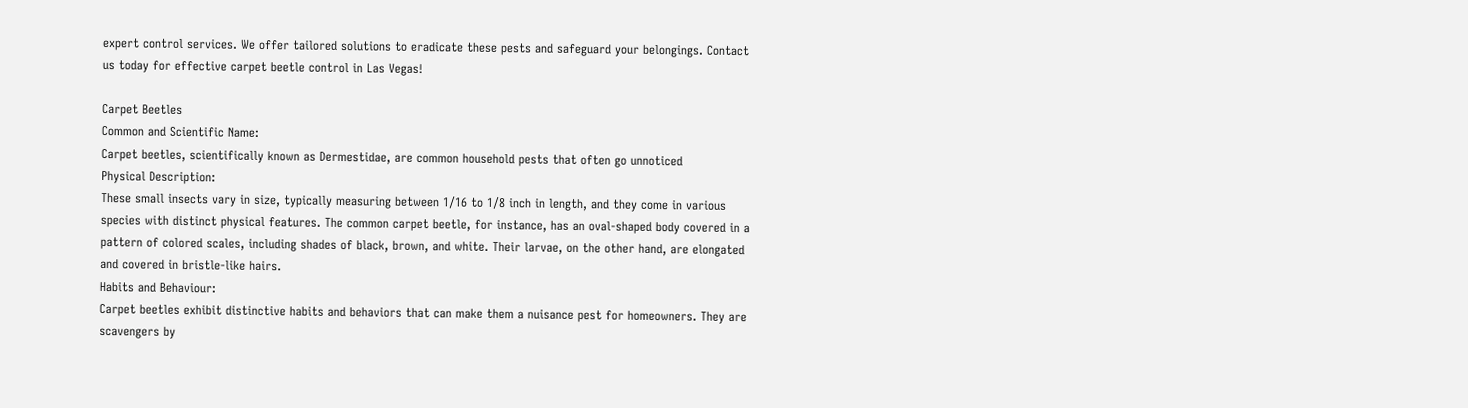expert control services. We offer tailored solutions to eradicate these pests and safeguard your belongings. Contact us today for effective carpet beetle control in Las Vegas!

Carpet Beetles
Common and Scientific Name:
Carpet beetles, scientifically known as Dermestidae, are common household pests that often go unnoticed
Physical Description:
These small insects vary in size, typically measuring between 1/16 to 1/8 inch in length, and they come in various species with distinct physical features. The common carpet beetle, for instance, has an oval-shaped body covered in a pattern of colored scales, including shades of black, brown, and white. Their larvae, on the other hand, are elongated and covered in bristle-like hairs.
Habits and Behaviour:
Carpet beetles exhibit distinctive habits and behaviors that can make them a nuisance pest for homeowners. They are scavengers by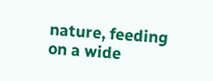nature, feeding on a wide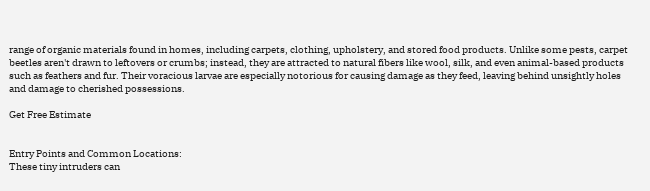range of organic materials found in homes, including carpets, clothing, upholstery, and stored food products. Unlike some pests, carpet beetles aren't drawn to leftovers or crumbs; instead, they are attracted to natural fibers like wool, silk, and even animal-based products such as feathers and fur. Their voracious larvae are especially notorious for causing damage as they feed, leaving behind unsightly holes and damage to cherished possessions.

Get Free Estimate


Entry Points and Common Locations:
These tiny intruders can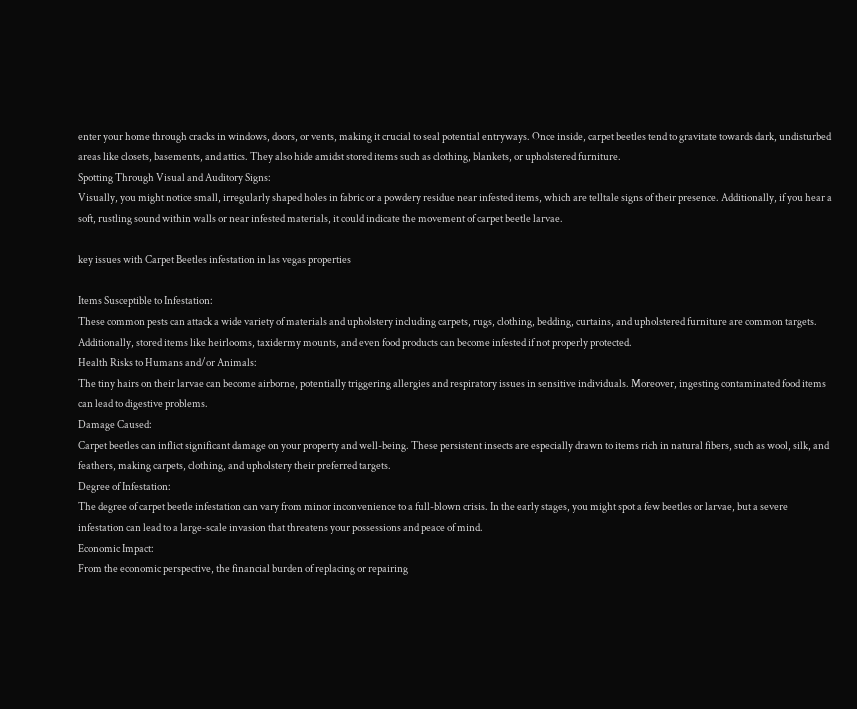enter your home through cracks in windows, doors, or vents, making it crucial to seal potential entryways. Once inside, carpet beetles tend to gravitate towards dark, undisturbed areas like closets, basements, and attics. They also hide amidst stored items such as clothing, blankets, or upholstered furniture.
Spotting Through Visual and Auditory Signs:
Visually, you might notice small, irregularly shaped holes in fabric or a powdery residue near infested items, which are telltale signs of their presence. Additionally, if you hear a soft, rustling sound within walls or near infested materials, it could indicate the movement of carpet beetle larvae.

key issues with Carpet Beetles infestation in las vegas properties

Items Susceptible to Infestation:
These common pests can attack a wide variety of materials and upholstery including carpets, rugs, clothing, bedding, curtains, and upholstered furniture are common targets. Additionally, stored items like heirlooms, taxidermy mounts, and even food products can become infested if not properly protected.
Health Risks to Humans and/or Animals:
The tiny hairs on their larvae can become airborne, potentially triggering allergies and respiratory issues in sensitive individuals. Moreover, ingesting contaminated food items can lead to digestive problems.
Damage Caused:
Carpet beetles can inflict significant damage on your property and well-being. These persistent insects are especially drawn to items rich in natural fibers, such as wool, silk, and feathers, making carpets, clothing, and upholstery their preferred targets.
Degree of Infestation:
The degree of carpet beetle infestation can vary from minor inconvenience to a full-blown crisis. In the early stages, you might spot a few beetles or larvae, but a severe infestation can lead to a large-scale invasion that threatens your possessions and peace of mind.
Economic Impact:
From the economic perspective, the financial burden of replacing or repairing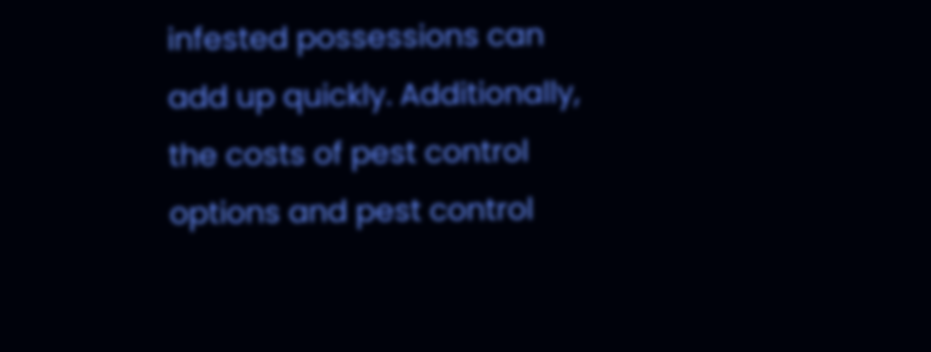infested possessions can add up quickly. Additionally, the costs of pest control options and pest control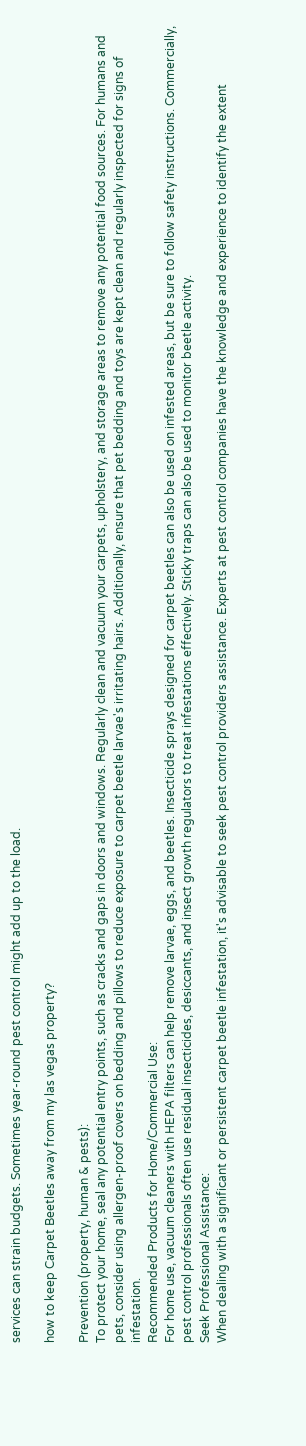services can strain budgets. Sometimes year-round pest control might add up to the load.

how to keep Carpet Beetles away from my las vegas property?

Prevention (property, human & pests):
To protect your home, seal any potential entry points, such as cracks and gaps in doors and windows. Regularly clean and vacuum your carpets, upholstery, and storage areas to remove any potential food sources. For humans and pets, consider using allergen-proof covers on bedding and pillows to reduce exposure to carpet beetle larvae's irritating hairs. Additionally, ensure that pet bedding and toys are kept clean and regularly inspected for signs of infestation.
Recommended Products for Home/Commercial Use:
For home use, vacuum cleaners with HEPA filters can help remove larvae, eggs, and beetles. Insecticide sprays designed for carpet beetles can also be used on infested areas, but be sure to follow safety instructions. Commercially, pest control professionals often use residual insecticides, desiccants, and insect growth regulators to treat infestations effectively. Sticky traps can also be used to monitor beetle activity.
Seek Professional Assistance:
When dealing with a significant or persistent carpet beetle infestation, it's advisable to seek pest control providers assistance. Experts at pest control companies have the knowledge and experience to identify the extent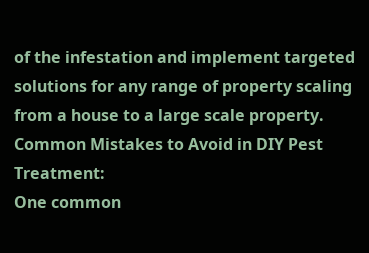of the infestation and implement targeted solutions for any range of property scaling from a house to a large scale property.
Common Mistakes to Avoid in DIY Pest Treatment:
One common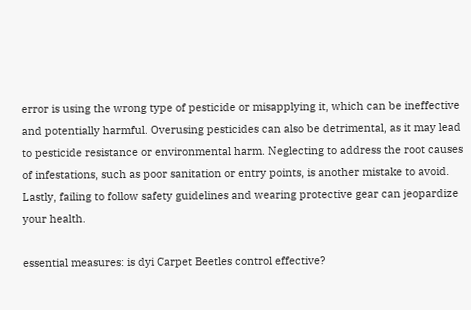error is using the wrong type of pesticide or misapplying it, which can be ineffective and potentially harmful. Overusing pesticides can also be detrimental, as it may lead to pesticide resistance or environmental harm. Neglecting to address the root causes of infestations, such as poor sanitation or entry points, is another mistake to avoid. Lastly, failing to follow safety guidelines and wearing protective gear can jeopardize your health.

essential measures: is dyi Carpet Beetles control effective?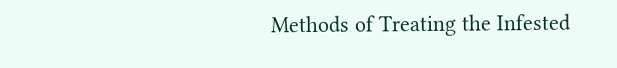Methods of Treating the Infested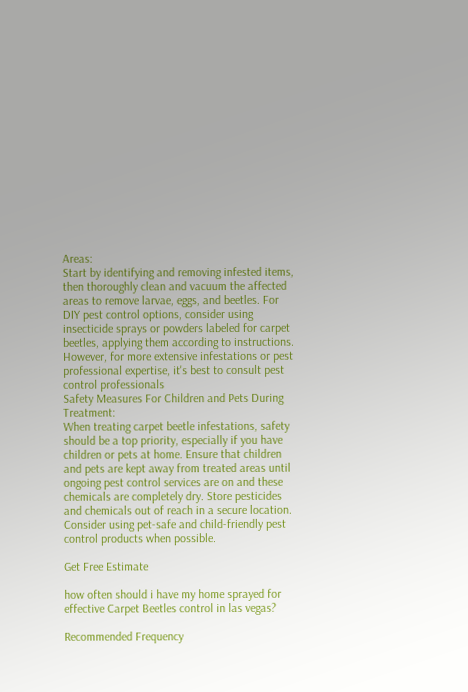Areas:
Start by identifying and removing infested items, then thoroughly clean and vacuum the affected areas to remove larvae, eggs, and beetles. For DIY pest control options, consider using insecticide sprays or powders labeled for carpet beetles, applying them according to instructions. However, for more extensive infestations or pest professional expertise, it's best to consult pest control professionals
Safety Measures For Children and Pets During Treatment:
When treating carpet beetle infestations, safety should be a top priority, especially if you have children or pets at home. Ensure that children and pets are kept away from treated areas until ongoing pest control services are on and these chemicals are completely dry. Store pesticides and chemicals out of reach in a secure location. Consider using pet-safe and child-friendly pest control products when possible.

Get Free Estimate

how often should i have my home sprayed for effective Carpet Beetles control in las vegas?

Recommended Frequency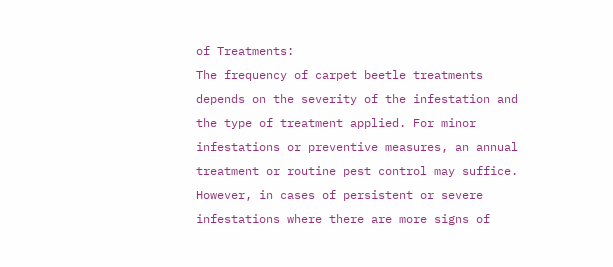of Treatments:
The frequency of carpet beetle treatments depends on the severity of the infestation and the type of treatment applied. For minor infestations or preventive measures, an annual treatment or routine pest control may suffice. However, in cases of persistent or severe infestations where there are more signs of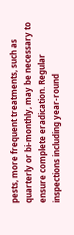pests, more frequent treatments, such as quarterly or bi-monthly, may be necessary to ensure complete eradication. Regular inspections including year-round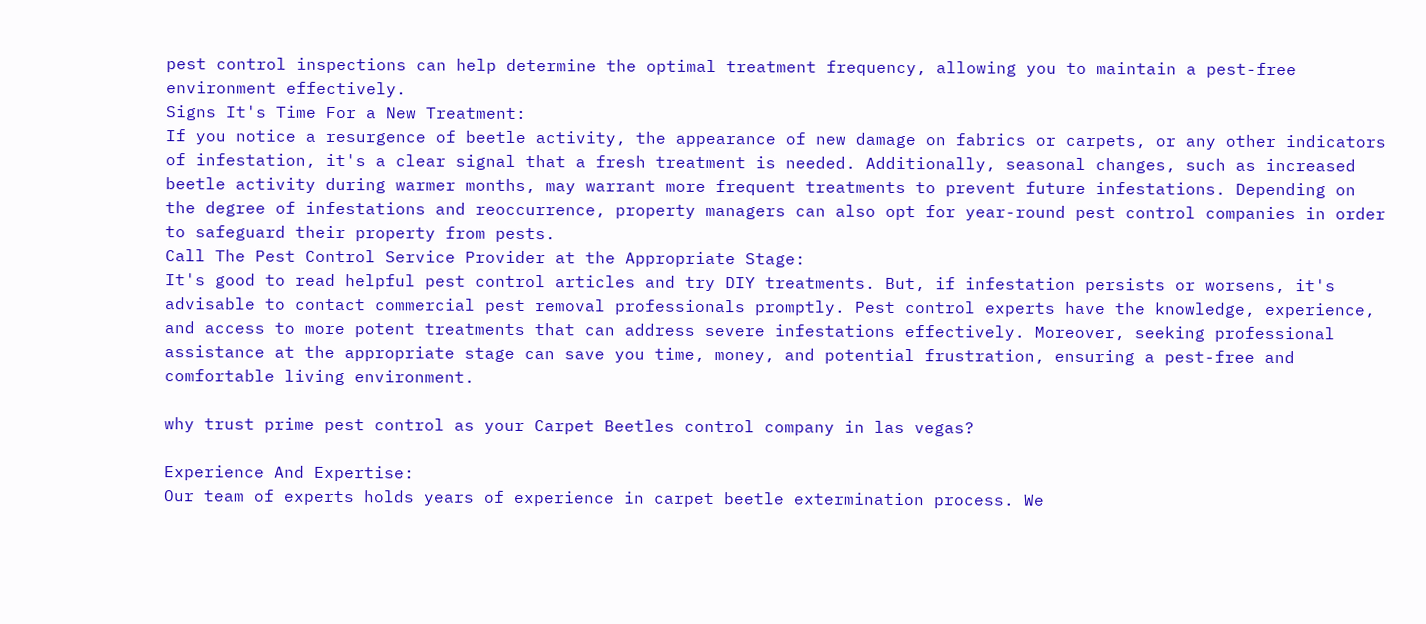pest control inspections can help determine the optimal treatment frequency, allowing you to maintain a pest-free environment effectively.
Signs It's Time For a New Treatment:
If you notice a resurgence of beetle activity, the appearance of new damage on fabrics or carpets, or any other indicators of infestation, it's a clear signal that a fresh treatment is needed. Additionally, seasonal changes, such as increased beetle activity during warmer months, may warrant more frequent treatments to prevent future infestations. Depending on the degree of infestations and reoccurrence, property managers can also opt for year-round pest control companies in order to safeguard their property from pests.
Call The Pest Control Service Provider at the Appropriate Stage:
It's good to read helpful pest control articles and try DIY treatments. But, if infestation persists or worsens, it's advisable to contact commercial pest removal professionals promptly. Pest control experts have the knowledge, experience, and access to more potent treatments that can address severe infestations effectively. Moreover, seeking professional assistance at the appropriate stage can save you time, money, and potential frustration, ensuring a pest-free and comfortable living environment.

why trust prime pest control as your Carpet Beetles control company in las vegas?

Experience And Expertise:
Our team of experts holds years of experience in carpet beetle extermination process. We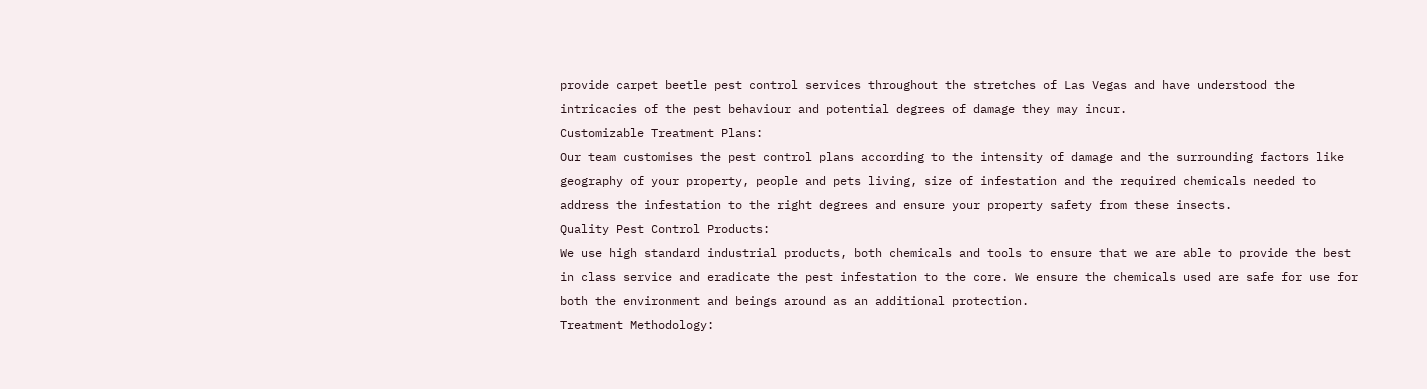provide carpet beetle pest control services throughout the stretches of Las Vegas and have understood the intricacies of the pest behaviour and potential degrees of damage they may incur.
Customizable Treatment Plans:
Our team customises the pest control plans according to the intensity of damage and the surrounding factors like geography of your property, people and pets living, size of infestation and the required chemicals needed to address the infestation to the right degrees and ensure your property safety from these insects.
Quality Pest Control Products:
We use high standard industrial products, both chemicals and tools to ensure that we are able to provide the best in class service and eradicate the pest infestation to the core. We ensure the chemicals used are safe for use for both the environment and beings around as an additional protection.
Treatment Methodology: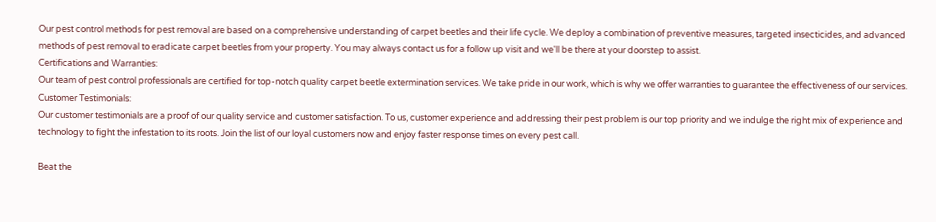Our pest control methods for pest removal are based on a comprehensive understanding of carpet beetles and their life cycle. We deploy a combination of preventive measures, targeted insecticides, and advanced methods of pest removal to eradicate carpet beetles from your property. You may always contact us for a follow up visit and we'll be there at your doorstep to assist.
Certifications and Warranties:
Our team of pest control professionals are certified for top-notch quality carpet beetle extermination services. We take pride in our work, which is why we offer warranties to guarantee the effectiveness of our services.
Customer Testimonials:
Our customer testimonials are a proof of our quality service and customer satisfaction. To us, customer experience and addressing their pest problem is our top priority and we indulge the right mix of experience and technology to fight the infestation to its roots. Join the list of our loyal customers now and enjoy faster response times on every pest call.

Beat the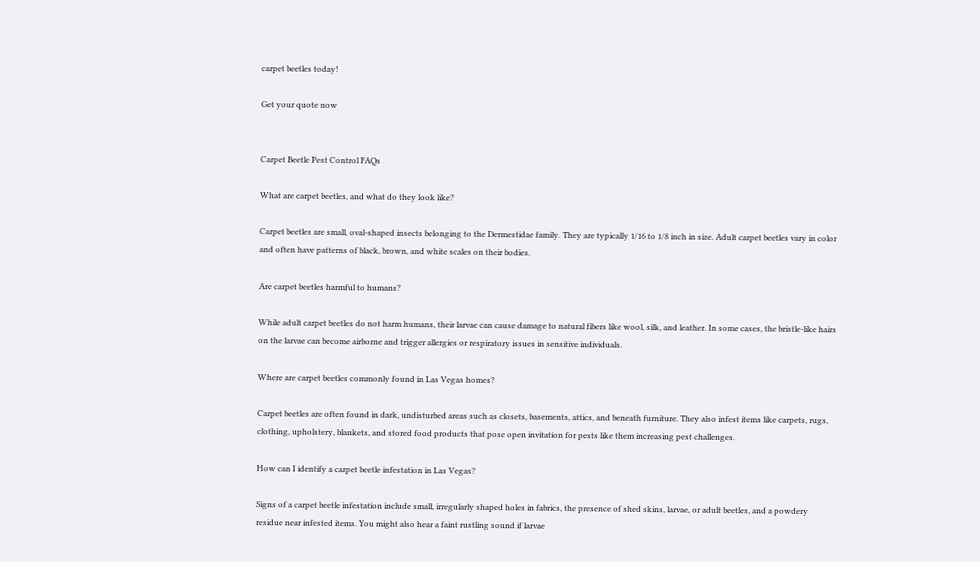carpet beetles today!

Get your quote now


Carpet Beetle Pest Control FAQs

What are carpet beetles, and what do they look like?

Carpet beetles are small, oval-shaped insects belonging to the Dermestidae family. They are typically 1/16 to 1/8 inch in size. Adult carpet beetles vary in color and often have patterns of black, brown, and white scales on their bodies.

Are carpet beetles harmful to humans?

While adult carpet beetles do not harm humans, their larvae can cause damage to natural fibers like wool, silk, and leather. In some cases, the bristle-like hairs on the larvae can become airborne and trigger allergies or respiratory issues in sensitive individuals.

Where are carpet beetles commonly found in Las Vegas homes?

Carpet beetles are often found in dark, undisturbed areas such as closets, basements, attics, and beneath furniture. They also infest items like carpets, rugs, clothing, upholstery, blankets, and stored food products that pose open invitation for pests like them increasing pest challenges.

How can I identify a carpet beetle infestation in Las Vegas?

Signs of a carpet beetle infestation include small, irregularly shaped holes in fabrics, the presence of shed skins, larvae, or adult beetles, and a powdery residue near infested items. You might also hear a faint rustling sound if larvae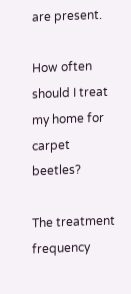are present.

How often should I treat my home for carpet beetles?

The treatment frequency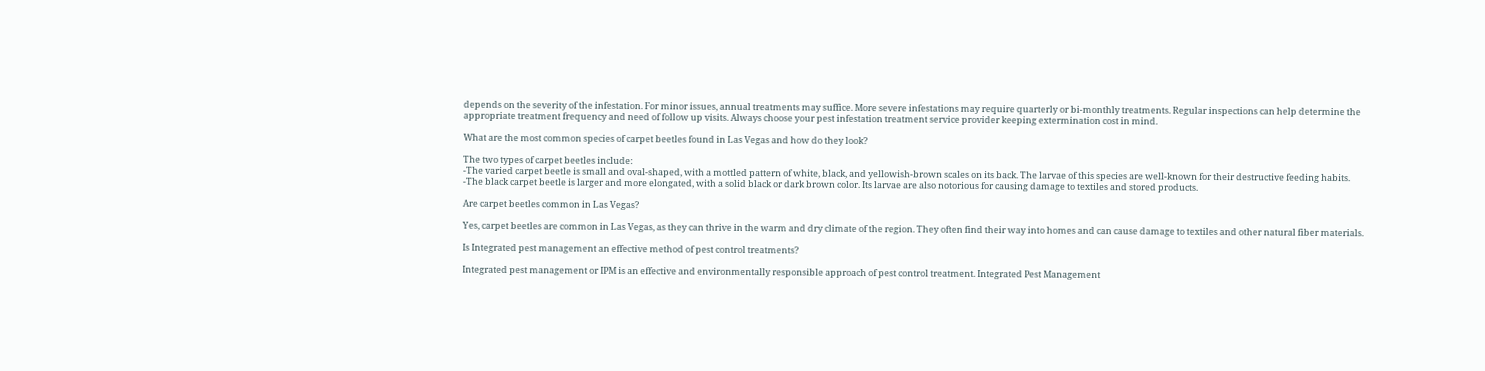depends on the severity of the infestation. For minor issues, annual treatments may suffice. More severe infestations may require quarterly or bi-monthly treatments. Regular inspections can help determine the appropriate treatment frequency and need of follow up visits. Always choose your pest infestation treatment service provider keeping extermination cost in mind.

What are the most common species of carpet beetles found in Las Vegas and how do they look?

The two types of carpet beetles include:
-The varied carpet beetle is small and oval-shaped, with a mottled pattern of white, black, and yellowish-brown scales on its back. The larvae of this species are well-known for their destructive feeding habits.
-The black carpet beetle is larger and more elongated, with a solid black or dark brown color. Its larvae are also notorious for causing damage to textiles and stored products.

Are carpet beetles common in Las Vegas?

Yes, carpet beetles are common in Las Vegas, as they can thrive in the warm and dry climate of the region. They often find their way into homes and can cause damage to textiles and other natural fiber materials.

Is Integrated pest management an effective method of pest control treatments?

Integrated pest management or IPM is an effective and environmentally responsible approach of pest control treatment. Integrated Pest Management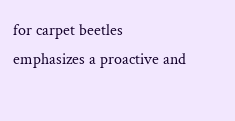for carpet beetles emphasizes a proactive and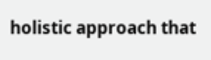holistic approach that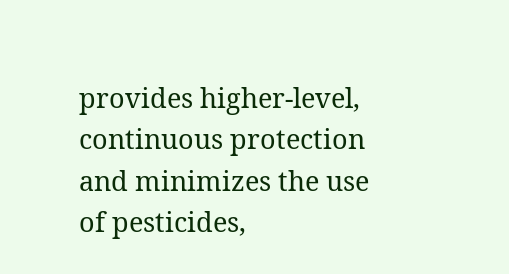provides higher-level, continuous protection and minimizes the use of pesticides,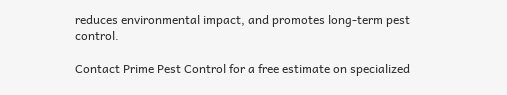reduces environmental impact, and promotes long-term pest control.

Contact Prime Pest Control for a free estimate on specialized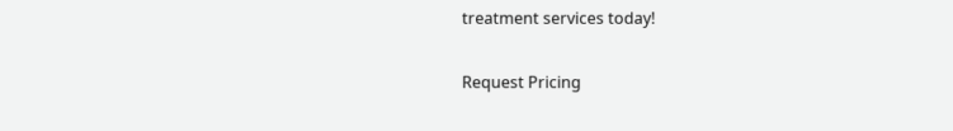treatment services today!

Request Pricing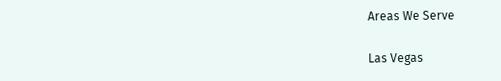Areas We Serve

Las Vegas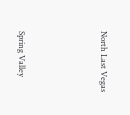North Last Vegas




Spring Valley